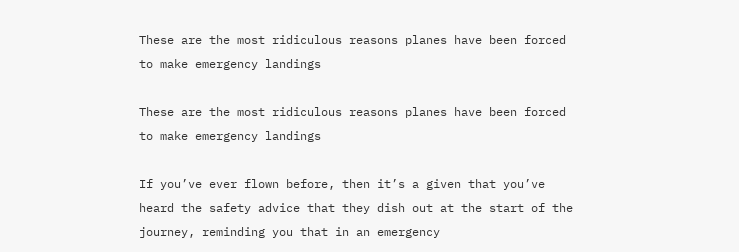These are the most ridiculous reasons planes have been forced to make emergency landings

These are the most ridiculous reasons planes have been forced to make emergency landings

If you’ve ever flown before, then it’s a given that you’ve heard the safety advice that they dish out at the start of the journey, reminding you that in an emergency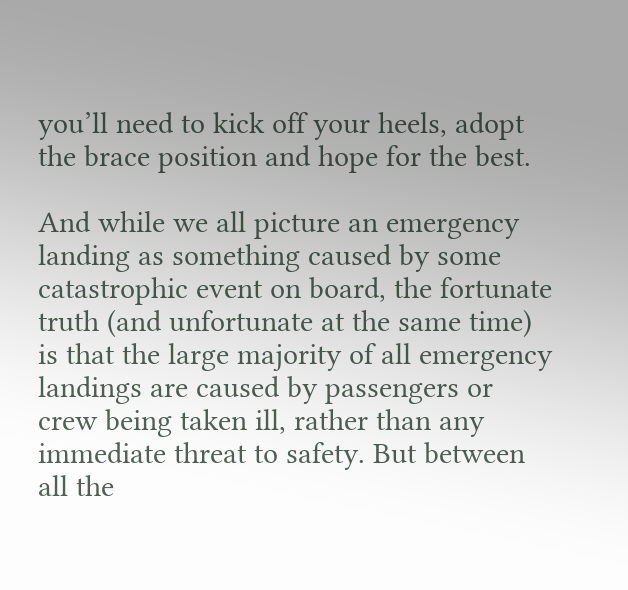you’ll need to kick off your heels, adopt the brace position and hope for the best.

And while we all picture an emergency landing as something caused by some catastrophic event on board, the fortunate truth (and unfortunate at the same time) is that the large majority of all emergency landings are caused by passengers or crew being taken ill, rather than any immediate threat to safety. But between all the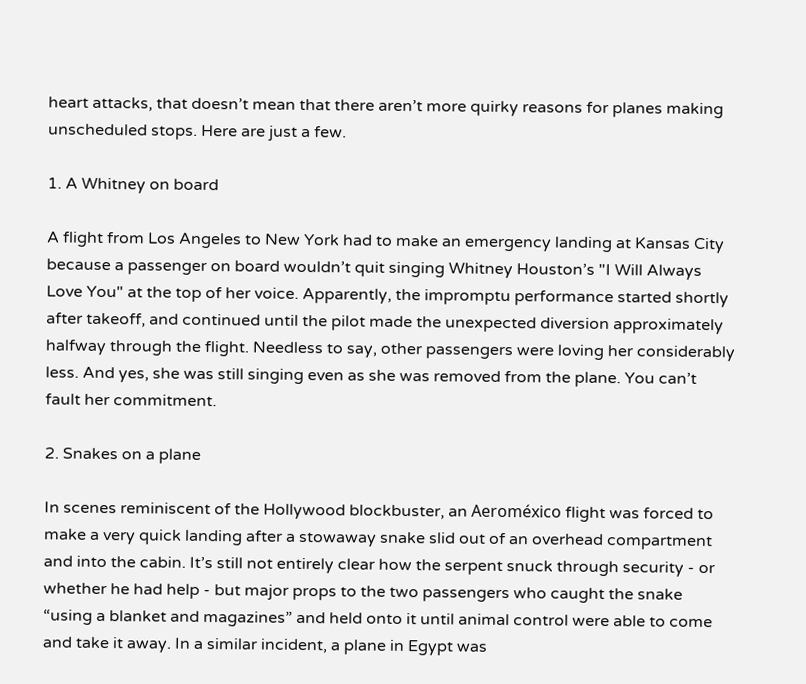heart attacks, that doesn’t mean that there aren’t more quirky reasons for planes making unscheduled stops. Here are just a few.

1. A Whitney on board

A flight from Los Angeles to New York had to make an emergency landing at Kansas City because a passenger on board wouldn’t quit singing Whitney Houston’s "I Will Always Love You" at the top of her voice. Apparently, the impromptu performance started shortly after takeoff, and continued until the pilot made the unexpected diversion approximately halfway through the flight. Needless to say, other passengers were loving her considerably less. And yes, she was still singing even as she was removed from the plane. You can’t fault her commitment.

2. Snakes on a plane

In scenes reminiscent of the Hollywood blockbuster, an Aeroméxico flight was forced to make a very quick landing after a stowaway snake slid out of an overhead compartment and into the cabin. It’s still not entirely clear how the serpent snuck through security - or whether he had help - but major props to the two passengers who caught the snake “using a blanket and magazines” and held onto it until animal control were able to come and take it away. In a similar incident, a plane in Egypt was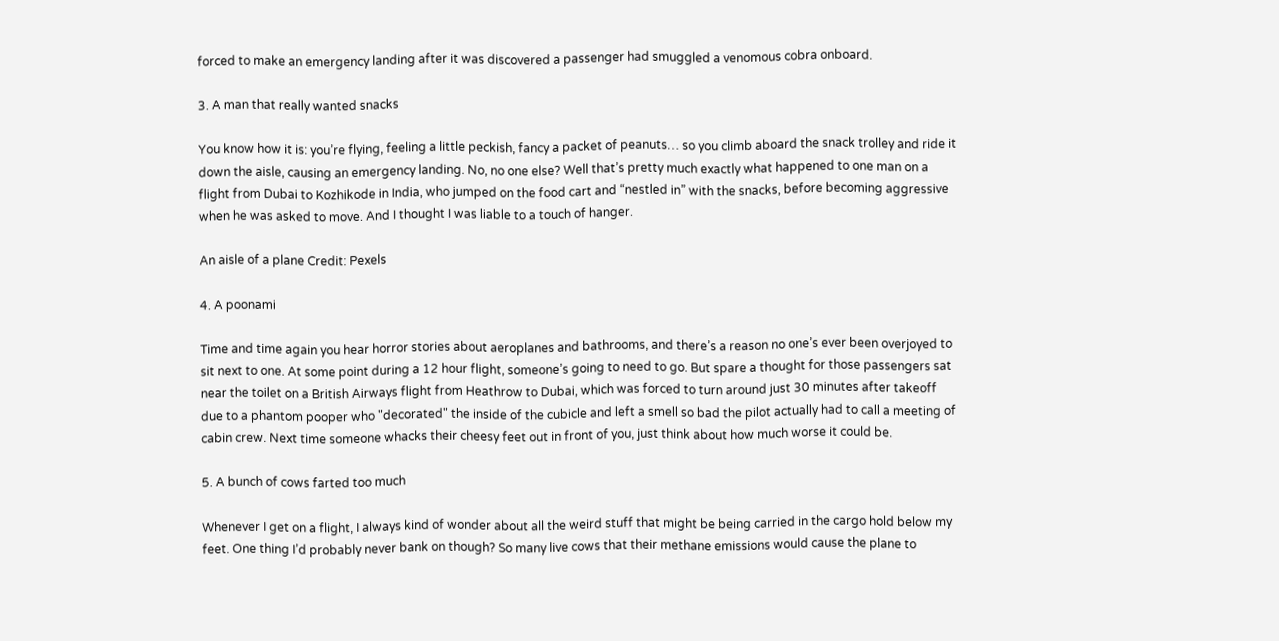forced to make an emergency landing after it was discovered a passenger had smuggled a venomous cobra onboard.

3. A man that really wanted snacks

You know how it is: you’re flying, feeling a little peckish, fancy a packet of peanuts… so you climb aboard the snack trolley and ride it down the aisle, causing an emergency landing. No, no one else? Well that’s pretty much exactly what happened to one man on a flight from Dubai to Kozhikode in India, who jumped on the food cart and “nestled in” with the snacks, before becoming aggressive when he was asked to move. And I thought I was liable to a touch of hanger.

An aisle of a plane Credit: Pexels

4. A poonami

Time and time again you hear horror stories about aeroplanes and bathrooms, and there’s a reason no one’s ever been overjoyed to sit next to one. At some point during a 12 hour flight, someone’s going to need to go. But spare a thought for those passengers sat near the toilet on a British Airways flight from Heathrow to Dubai, which was forced to turn around just 30 minutes after takeoff due to a phantom pooper who "decorated" the inside of the cubicle and left a smell so bad the pilot actually had to call a meeting of cabin crew. Next time someone whacks their cheesy feet out in front of you, just think about how much worse it could be.

5. A bunch of cows farted too much

Whenever I get on a flight, I always kind of wonder about all the weird stuff that might be being carried in the cargo hold below my feet. One thing I’d probably never bank on though? So many live cows that their methane emissions would cause the plane to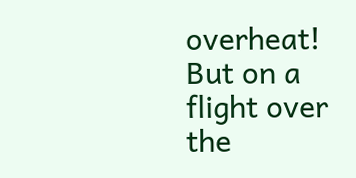overheat! But on a flight over the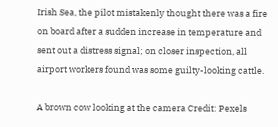Irish Sea, the pilot mistakenly thought there was a fire on board after a sudden increase in temperature and sent out a distress signal; on closer inspection, all airport workers found was some guilty-looking cattle.

A brown cow looking at the camera Credit: Pexels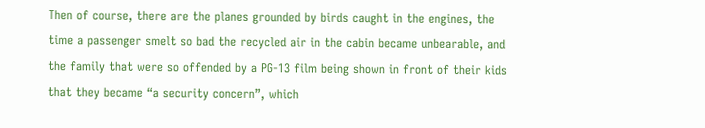Then of course, there are the planes grounded by birds caught in the engines, the time a passenger smelt so bad the recycled air in the cabin became unbearable, and the family that were so offended by a PG-13 film being shown in front of their kids that they became “a security concern”, which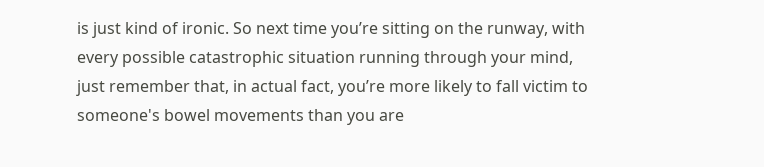is just kind of ironic. So next time you’re sitting on the runway, with every possible catastrophic situation running through your mind, just remember that, in actual fact, you’re more likely to fall victim to someone's bowel movements than you are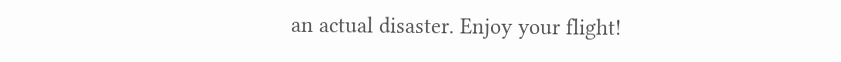an actual disaster. Enjoy your flight!